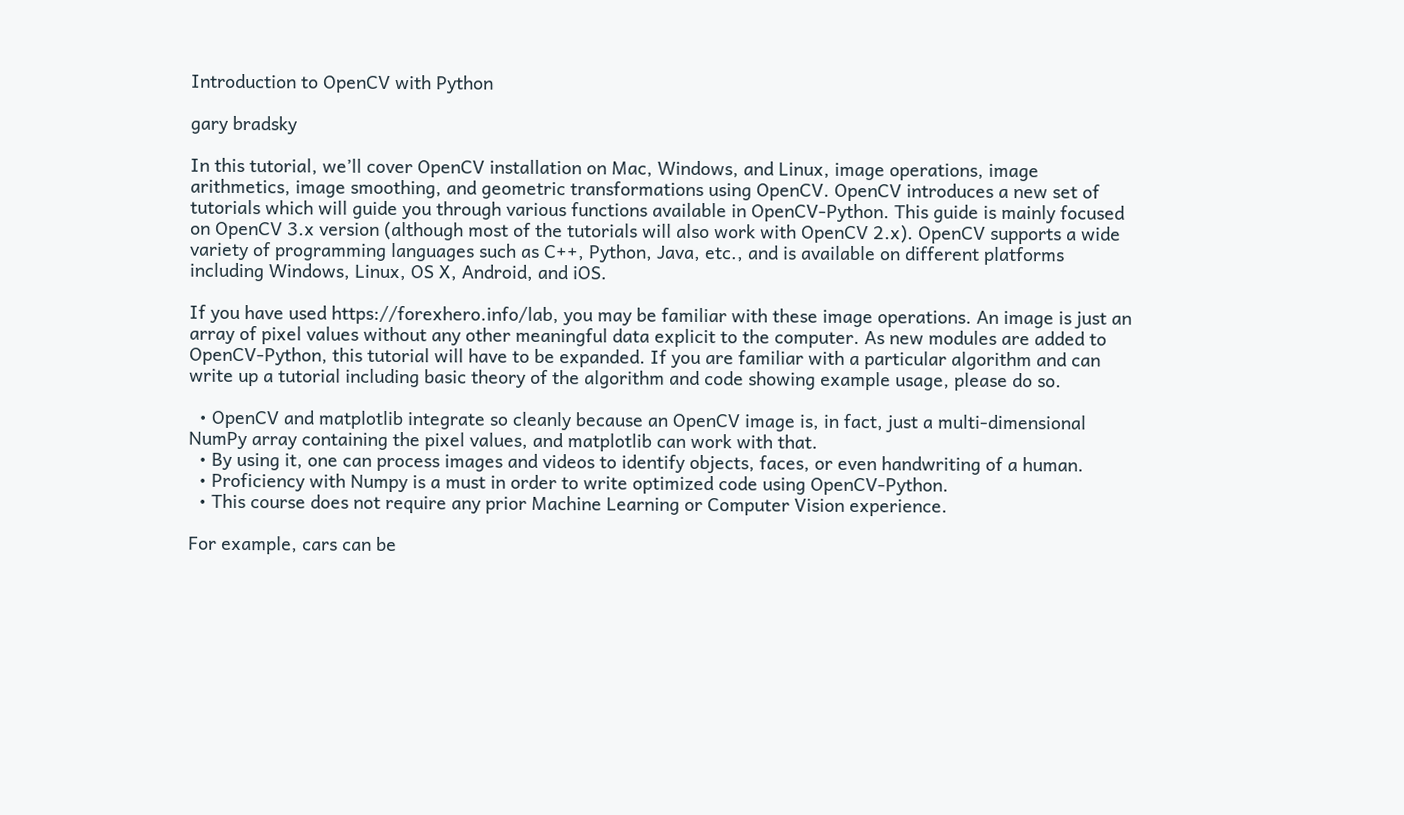Introduction to OpenCV with Python

gary bradsky

In this tutorial, we’ll cover OpenCV installation on Mac, Windows, and Linux, image operations, image arithmetics, image smoothing, and geometric transformations using OpenCV. OpenCV introduces a new set of tutorials which will guide you through various functions available in OpenCV-Python. This guide is mainly focused on OpenCV 3.x version (although most of the tutorials will also work with OpenCV 2.x). OpenCV supports a wide variety of programming languages such as C++, Python, Java, etc., and is available on different platforms including Windows, Linux, OS X, Android, and iOS.

If you have used https://forexhero.info/lab, you may be familiar with these image operations. An image is just an array of pixel values without any other meaningful data explicit to the computer. As new modules are added to OpenCV-Python, this tutorial will have to be expanded. If you are familiar with a particular algorithm and can write up a tutorial including basic theory of the algorithm and code showing example usage, please do so.

  • OpenCV and matplotlib integrate so cleanly because an OpenCV image is, in fact, just a multi-dimensional NumPy array containing the pixel values, and matplotlib can work with that.
  • By using it, one can process images and videos to identify objects, faces, or even handwriting of a human.
  • Proficiency with Numpy is a must in order to write optimized code using OpenCV-Python.
  • This course does not require any prior Machine Learning or Computer Vision experience.

For example, cars can be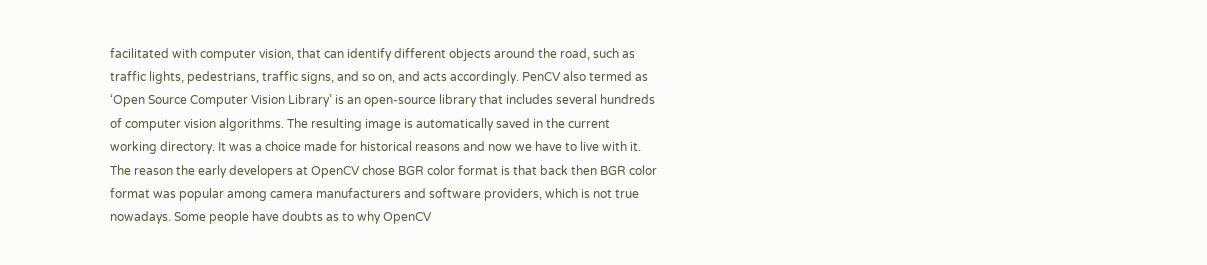facilitated with computer vision, that can identify different objects around the road, such as traffic lights, pedestrians, traffic signs, and so on, and acts accordingly. PenCV also termed as ‘Open Source Computer Vision Library’ is an open-source library that includes several hundreds of computer vision algorithms. The resulting image is automatically saved in the current working directory. It was a choice made for historical reasons and now we have to live with it. The reason the early developers at OpenCV chose BGR color format is that back then BGR color format was popular among camera manufacturers and software providers, which is not true nowadays. Some people have doubts as to why OpenCV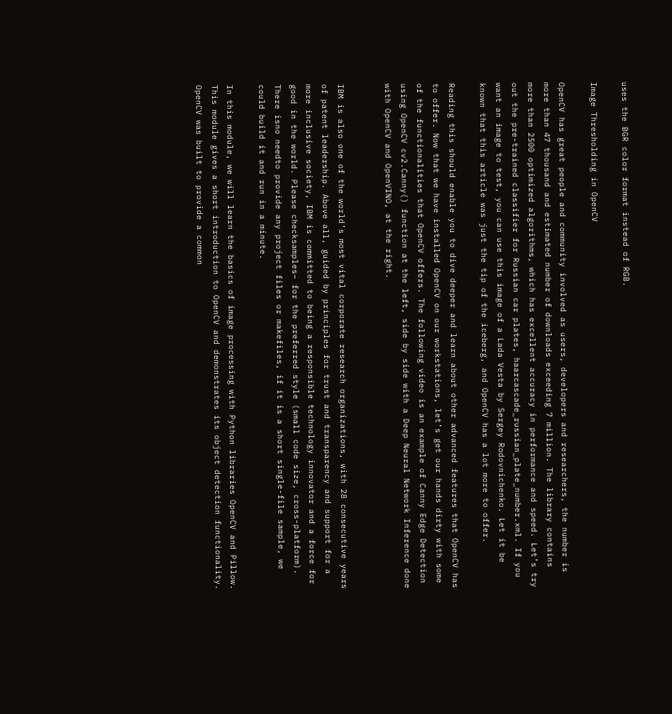uses the BGR color format instead of RGB.

Image Thresholding in OpenCV

OpenCV has great people and community involved as users, developers and researchers, the number is more than 47 thousand and estimated number of downloads exceeding 7 million. The library contains more than 2500 optimized algorithms, which has excellent accuracy in performance and speed. Let’s try out the pre-trained classifier for Russian car plates, haarcascade_russian_plate_number.xml. If you want an image to test, you can use this image of a Lada Vesta by Sergey Rodovnichenko. Let it be known that this article was just the tip of the iceberg, and OpenCV has a lot more to offer.

Reading this should enable you to dive deeper and learn about other advanced features that OpenCV has to offer. Now that we have installed OpenCV on our workstations, let’s get our hands dirty with some of the functionalities that OpenCV offers. The following video is an example of Canny Edge Detection using OpenCV cv2.Canny() function at the left, side by side with a Deep Neural Network Inference done with OpenCV and OpenVINO, at the right.


IBM is also one of the world’s most vital corporate research organizations, with 28 consecutive years of patent leadership. Above all, guided by principles for trust and transparency and support for a more inclusive society, IBM is committed to being a responsible technology innovator and a force for good in the world. Please checksamples– for the preferred style (small code size, cross-platform). There isno needto provide any project files or makefiles, if it is a short single-file sample, we could build it and run in a minute.

In this module, we will learn the basics of image processing with Python libraries OpenCV and Pillow. This module gives a short introduction to OpenCV and demonstrates its object detection functionality. OpenCV was built to provide a common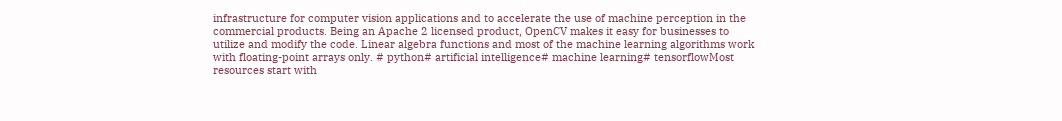infrastructure for computer vision applications and to accelerate the use of machine perception in the commercial products. Being an Apache 2 licensed product, OpenCV makes it easy for businesses to utilize and modify the code. Linear algebra functions and most of the machine learning algorithms work with floating-point arrays only. # python# artificial intelligence# machine learning# tensorflowMost resources start with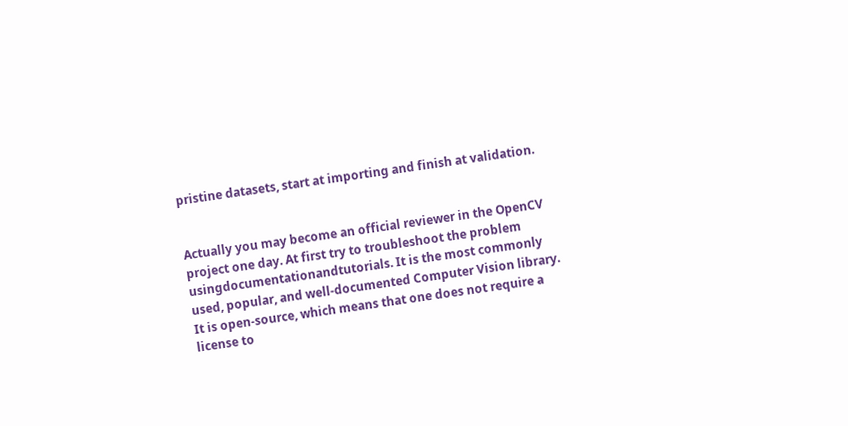pristine datasets, start at importing and finish at validation.


Actually you may become an official reviewer in the OpenCV project one day. At first try to troubleshoot the problem usingdocumentationandtutorials. It is the most commonly used, popular, and well-documented Computer Vision library. It is open-source, which means that one does not require a license to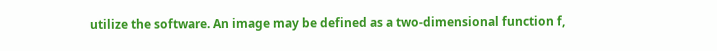utilize the software. An image may be defined as a two-dimensional function f,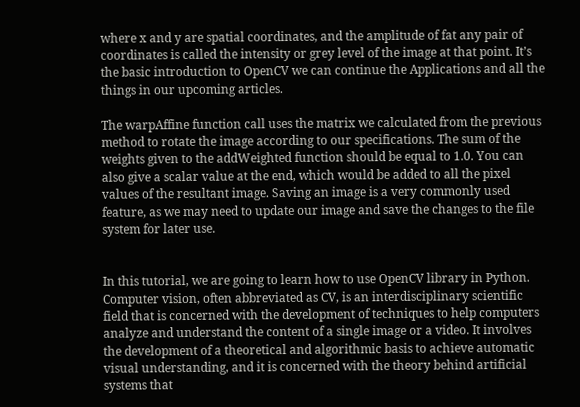where x and y are spatial coordinates, and the amplitude of fat any pair of coordinates is called the intensity or grey level of the image at that point. It’s the basic introduction to OpenCV we can continue the Applications and all the things in our upcoming articles.

The warpAffine function call uses the matrix we calculated from the previous method to rotate the image according to our specifications. The sum of the weights given to the addWeighted function should be equal to 1.0. You can also give a scalar value at the end, which would be added to all the pixel values of the resultant image. Saving an image is a very commonly used feature, as we may need to update our image and save the changes to the file system for later use.


In this tutorial, we are going to learn how to use OpenCV library in Python. Computer vision, often abbreviated as CV, is an interdisciplinary scientific field that is concerned with the development of techniques to help computers analyze and understand the content of a single image or a video. It involves the development of a theoretical and algorithmic basis to achieve automatic visual understanding, and it is concerned with the theory behind artificial systems that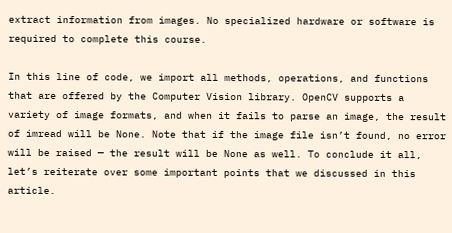extract information from images. No specialized hardware or software is required to complete this course.

In this line of code, we import all methods, operations, and functions that are offered by the Computer Vision library. OpenCV supports a variety of image formats, and when it fails to parse an image, the result of imread will be None. Note that if the image file isn’t found, no error will be raised — the result will be None as well. To conclude it all, let’s reiterate over some important points that we discussed in this article.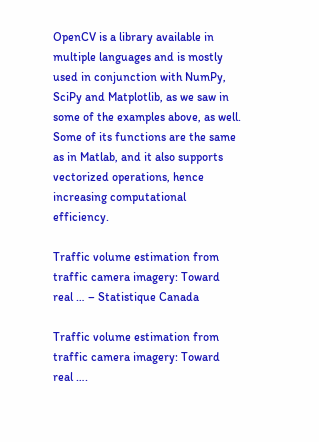OpenCV is a library available in multiple languages and is mostly used in conjunction with NumPy, SciPy and Matplotlib, as we saw in some of the examples above, as well. Some of its functions are the same as in Matlab, and it also supports vectorized operations, hence increasing computational efficiency.

Traffic volume estimation from traffic camera imagery: Toward real … – Statistique Canada

Traffic volume estimation from traffic camera imagery: Toward real ….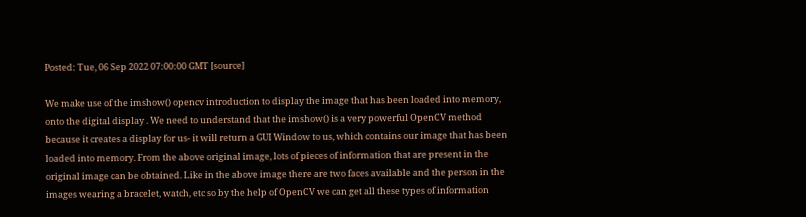Posted: Tue, 06 Sep 2022 07:00:00 GMT [source]

We make use of the imshow() opencv introduction to display the image that has been loaded into memory, onto the digital display . We need to understand that the imshow() is a very powerful OpenCV method because it creates a display for us- it will return a GUI Window to us, which contains our image that has been loaded into memory. From the above original image, lots of pieces of information that are present in the original image can be obtained. Like in the above image there are two faces available and the person in the images wearing a bracelet, watch, etc so by the help of OpenCV we can get all these types of information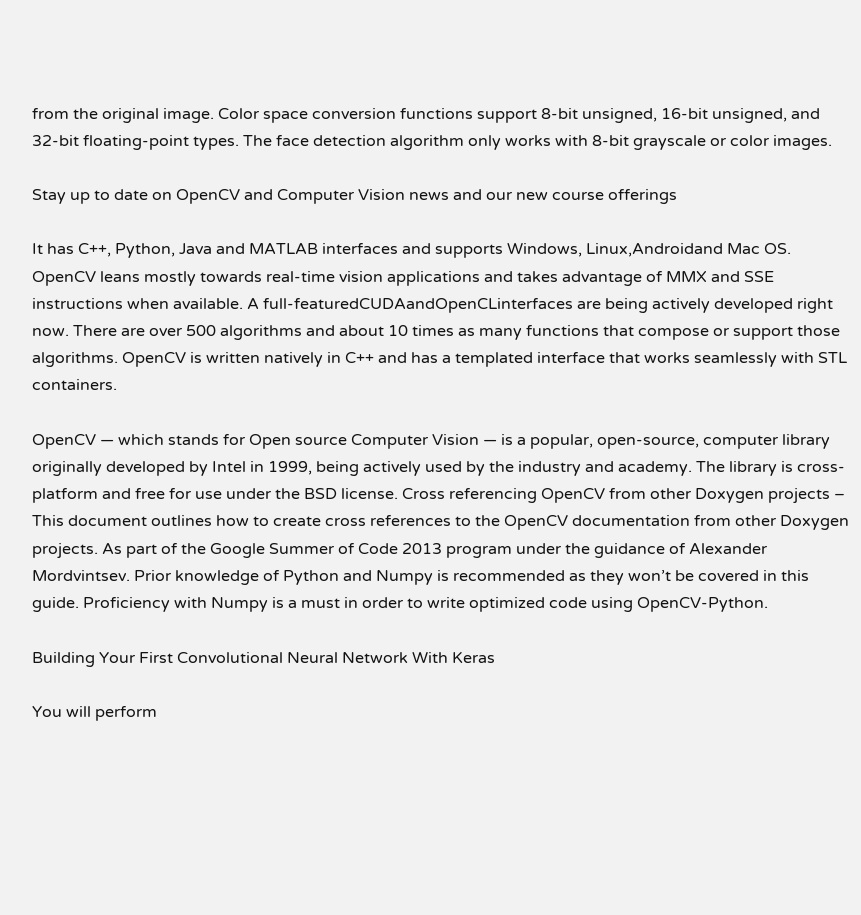from the original image. Color space conversion functions support 8-bit unsigned, 16-bit unsigned, and 32-bit floating-point types. The face detection algorithm only works with 8-bit grayscale or color images.

Stay up to date on OpenCV and Computer Vision news and our new course offerings

It has C++, Python, Java and MATLAB interfaces and supports Windows, Linux,Androidand Mac OS. OpenCV leans mostly towards real-time vision applications and takes advantage of MMX and SSE instructions when available. A full-featuredCUDAandOpenCLinterfaces are being actively developed right now. There are over 500 algorithms and about 10 times as many functions that compose or support those algorithms. OpenCV is written natively in C++ and has a templated interface that works seamlessly with STL containers.

OpenCV — which stands for Open source Computer Vision — is a popular, open-source, computer library originally developed by Intel in 1999, being actively used by the industry and academy. The library is cross-platform and free for use under the BSD license. Cross referencing OpenCV from other Doxygen projects – This document outlines how to create cross references to the OpenCV documentation from other Doxygen projects. As part of the Google Summer of Code 2013 program under the guidance of Alexander Mordvintsev. Prior knowledge of Python and Numpy is recommended as they won’t be covered in this guide. Proficiency with Numpy is a must in order to write optimized code using OpenCV-Python.

Building Your First Convolutional Neural Network With Keras

You will perform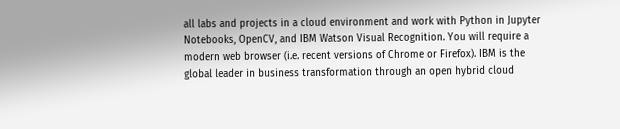all labs and projects in a cloud environment and work with Python in Jupyter Notebooks, OpenCV, and IBM Watson Visual Recognition. You will require a modern web browser (i.e. recent versions of Chrome or Firefox). IBM is the global leader in business transformation through an open hybrid cloud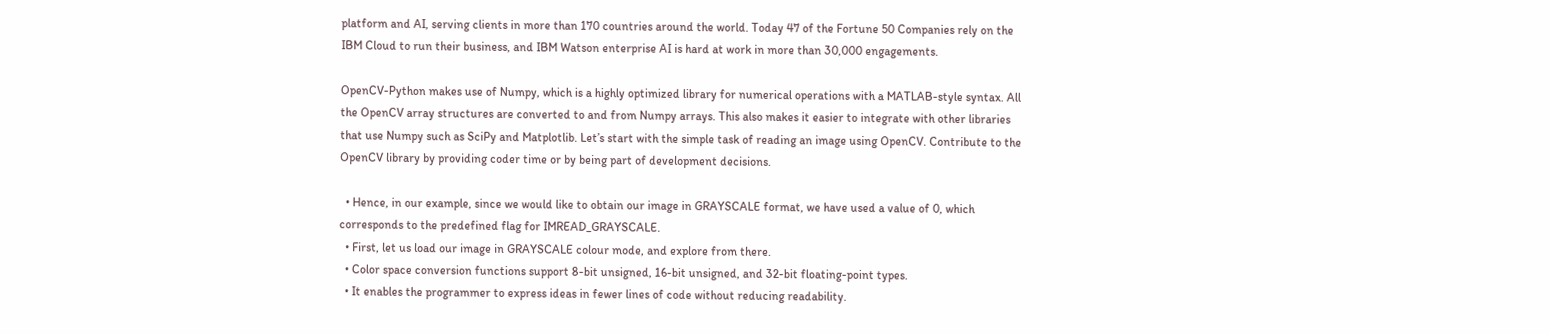platform and AI, serving clients in more than 170 countries around the world. Today 47 of the Fortune 50 Companies rely on the IBM Cloud to run their business, and IBM Watson enterprise AI is hard at work in more than 30,000 engagements.

OpenCV-Python makes use of Numpy, which is a highly optimized library for numerical operations with a MATLAB-style syntax. All the OpenCV array structures are converted to and from Numpy arrays. This also makes it easier to integrate with other libraries that use Numpy such as SciPy and Matplotlib. Let’s start with the simple task of reading an image using OpenCV. Contribute to the OpenCV library by providing coder time or by being part of development decisions.

  • Hence, in our example, since we would like to obtain our image in GRAYSCALE format, we have used a value of 0, which corresponds to the predefined flag for IMREAD_GRAYSCALE.
  • First, let us load our image in GRAYSCALE colour mode, and explore from there.
  • Color space conversion functions support 8-bit unsigned, 16-bit unsigned, and 32-bit floating-point types.
  • It enables the programmer to express ideas in fewer lines of code without reducing readability.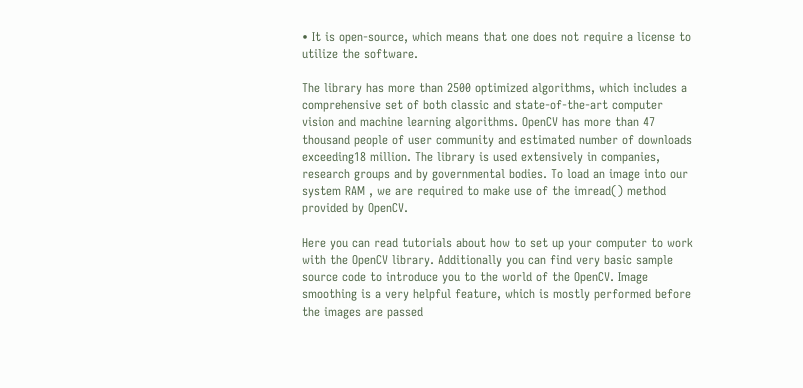• It is open-source, which means that one does not require a license to utilize the software.

The library has more than 2500 optimized algorithms, which includes a comprehensive set of both classic and state-of-the-art computer vision and machine learning algorithms. OpenCV has more than 47 thousand people of user community and estimated number of downloads exceeding18 million. The library is used extensively in companies, research groups and by governmental bodies. To load an image into our system RAM , we are required to make use of the imread() method provided by OpenCV.

Here you can read tutorials about how to set up your computer to work with the OpenCV library. Additionally you can find very basic sample source code to introduce you to the world of the OpenCV. Image smoothing is a very helpful feature, which is mostly performed before the images are passed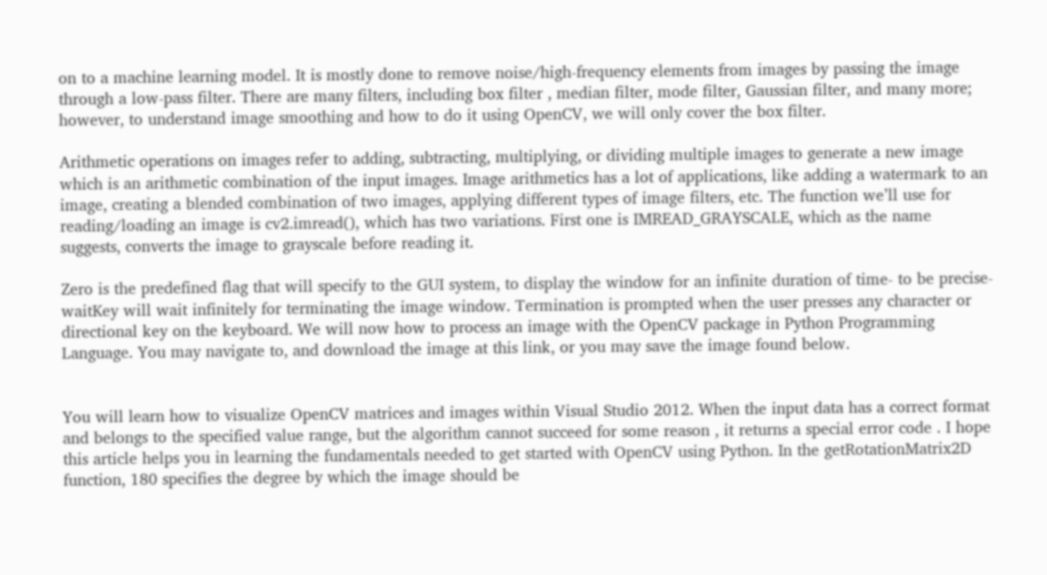on to a machine learning model. It is mostly done to remove noise/high-frequency elements from images by passing the image through a low-pass filter. There are many filters, including box filter , median filter, mode filter, Gaussian filter, and many more; however, to understand image smoothing and how to do it using OpenCV, we will only cover the box filter.

Arithmetic operations on images refer to adding, subtracting, multiplying, or dividing multiple images to generate a new image which is an arithmetic combination of the input images. Image arithmetics has a lot of applications, like adding a watermark to an image, creating a blended combination of two images, applying different types of image filters, etc. The function we’ll use for reading/loading an image is cv2.imread(), which has two variations. First one is IMREAD_GRAYSCALE, which as the name suggests, converts the image to grayscale before reading it.

Zero is the predefined flag that will specify to the GUI system, to display the window for an infinite duration of time- to be precise- waitKey will wait infinitely for terminating the image window. Termination is prompted when the user presses any character or directional key on the keyboard. We will now how to process an image with the OpenCV package in Python Programming Language. You may navigate to, and download the image at this link, or you may save the image found below.


You will learn how to visualize OpenCV matrices and images within Visual Studio 2012. When the input data has a correct format and belongs to the specified value range, but the algorithm cannot succeed for some reason , it returns a special error code . I hope this article helps you in learning the fundamentals needed to get started with OpenCV using Python. In the getRotationMatrix2D function, 180 specifies the degree by which the image should be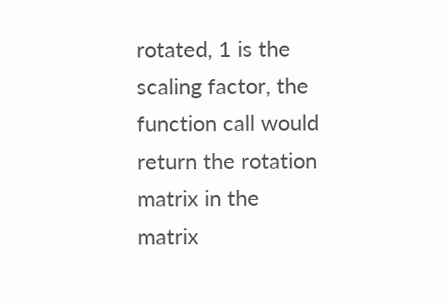rotated, 1 is the scaling factor, the function call would return the rotation matrix in the matrix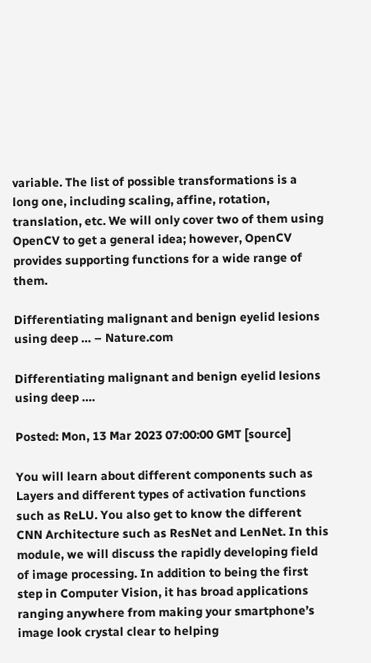variable. The list of possible transformations is a long one, including scaling, affine, rotation, translation, etc. We will only cover two of them using OpenCV to get a general idea; however, OpenCV provides supporting functions for a wide range of them.

Differentiating malignant and benign eyelid lesions using deep … – Nature.com

Differentiating malignant and benign eyelid lesions using deep ….

Posted: Mon, 13 Mar 2023 07:00:00 GMT [source]

You will learn about different components such as Layers and different types of activation functions such as ReLU. You also get to know the different CNN Architecture such as ResNet and LenNet. In this module, we will discuss the rapidly developing field of image processing. In addition to being the first step in Computer Vision, it has broad applications ranging anywhere from making your smartphone’s image look crystal clear to helping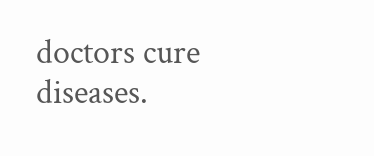doctors cure diseases.